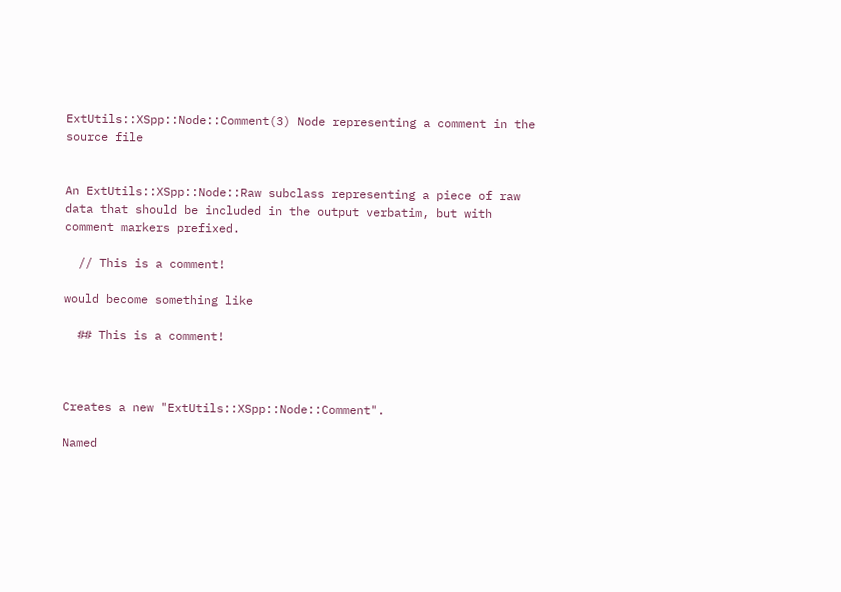ExtUtils::XSpp::Node::Comment(3) Node representing a comment in the source file


An ExtUtils::XSpp::Node::Raw subclass representing a piece of raw data that should be included in the output verbatim, but with comment markers prefixed.

  // This is a comment!

would become something like

  ## This is a comment!



Creates a new "ExtUtils::XSpp::Node::Comment".

Named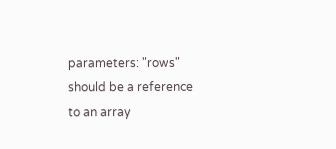parameters: "rows" should be a reference to an array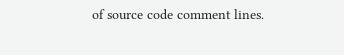of source code comment lines.